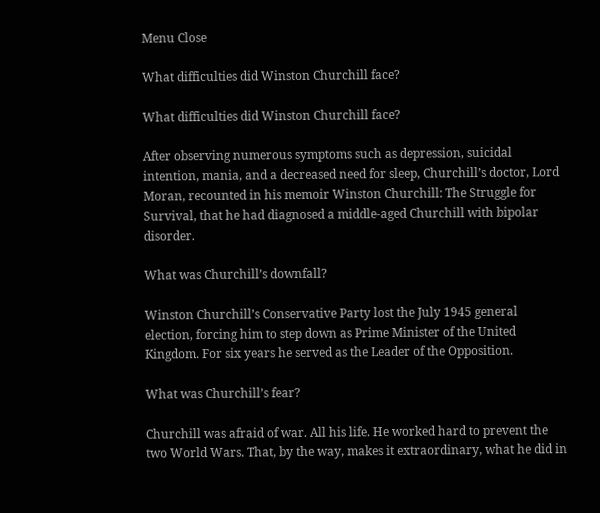Menu Close

What difficulties did Winston Churchill face?

What difficulties did Winston Churchill face?

After observing numerous symptoms such as depression, suicidal intention, mania, and a decreased need for sleep, Churchill’s doctor, Lord Moran, recounted in his memoir Winston Churchill: The Struggle for Survival, that he had diagnosed a middle-aged Churchill with bipolar disorder.

What was Churchill’s downfall?

Winston Churchill’s Conservative Party lost the July 1945 general election, forcing him to step down as Prime Minister of the United Kingdom. For six years he served as the Leader of the Opposition.

What was Churchill’s fear?

Churchill was afraid of war. All his life. He worked hard to prevent the two World Wars. That, by the way, makes it extraordinary, what he did in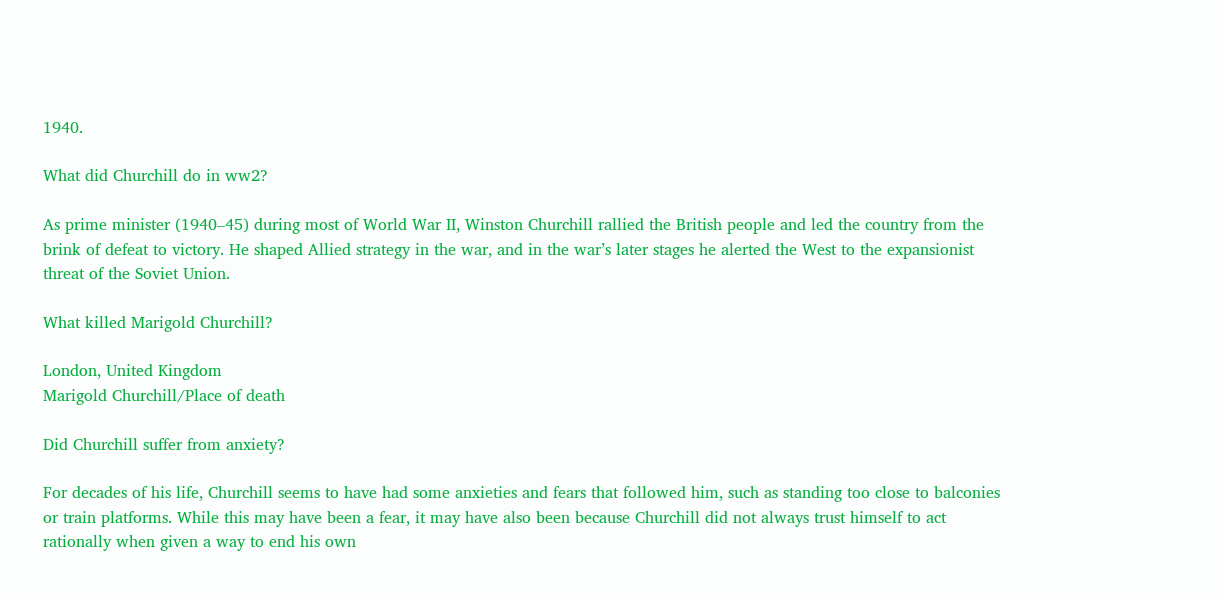1940.

What did Churchill do in ww2?

As prime minister (1940–45) during most of World War II, Winston Churchill rallied the British people and led the country from the brink of defeat to victory. He shaped Allied strategy in the war, and in the war’s later stages he alerted the West to the expansionist threat of the Soviet Union.

What killed Marigold Churchill?

London, United Kingdom
Marigold Churchill/Place of death

Did Churchill suffer from anxiety?

For decades of his life, Churchill seems to have had some anxieties and fears that followed him, such as standing too close to balconies or train platforms. While this may have been a fear, it may have also been because Churchill did not always trust himself to act rationally when given a way to end his own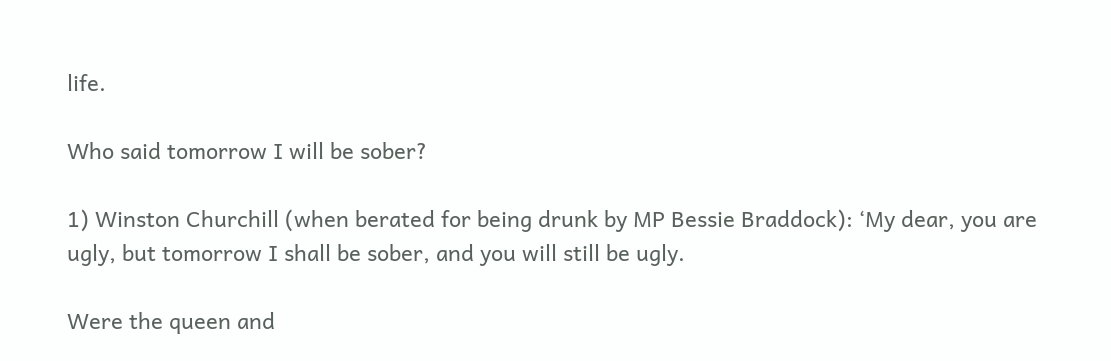life.

Who said tomorrow I will be sober?

1) Winston Churchill (when berated for being drunk by MP Bessie Braddock): ‘My dear, you are ugly, but tomorrow I shall be sober, and you will still be ugly.

Were the queen and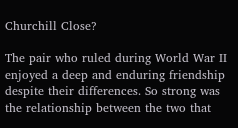Churchill Close?

The pair who ruled during World War II enjoyed a deep and enduring friendship despite their differences. So strong was the relationship between the two that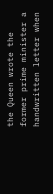the Queen wrote the former prime minister a handwritten letter when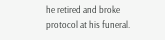he retired and broke protocol at his funeral.